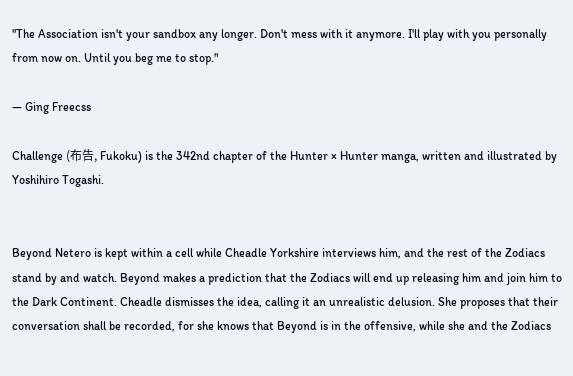"The Association isn't your sandbox any longer. Don't mess with it anymore. I'll play with you personally from now on. Until you beg me to stop."

— Ging Freecss

Challenge (布告, Fukoku) is the 342nd chapter of the Hunter × Hunter manga, written and illustrated by Yoshihiro Togashi.


Beyond Netero is kept within a cell while Cheadle Yorkshire interviews him, and the rest of the Zodiacs stand by and watch. Beyond makes a prediction that the Zodiacs will end up releasing him and join him to the Dark Continent. Cheadle dismisses the idea, calling it an unrealistic delusion. She proposes that their conversation shall be recorded, for she knows that Beyond is in the offensive, while she and the Zodiacs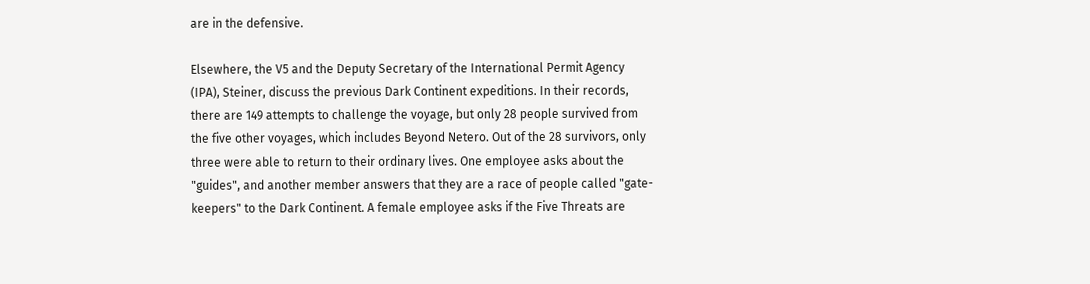are in the defensive.

Elsewhere, the V5 and the Deputy Secretary of the International Permit Agency (IPA), Steiner, discuss the previous Dark Continent expeditions. In their records, there are 149 attempts to challenge the voyage, but only 28 people survived from the five other voyages, which includes Beyond Netero. Out of the 28 survivors, only three were able to return to their ordinary lives. One employee asks about the "guides", and another member answers that they are a race of people called "gate-keepers" to the Dark Continent. A female employee asks if the Five Threats are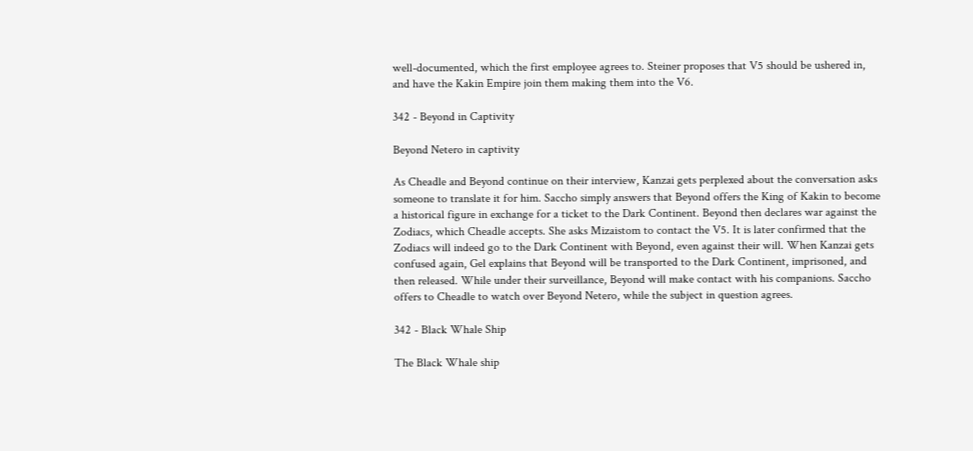well-documented, which the first employee agrees to. Steiner proposes that V5 should be ushered in, and have the Kakin Empire join them making them into the V6.

342 - Beyond in Captivity

Beyond Netero in captivity

As Cheadle and Beyond continue on their interview, Kanzai gets perplexed about the conversation asks someone to translate it for him. Saccho simply answers that Beyond offers the King of Kakin to become a historical figure in exchange for a ticket to the Dark Continent. Beyond then declares war against the Zodiacs, which Cheadle accepts. She asks Mizaistom to contact the V5. It is later confirmed that the Zodiacs will indeed go to the Dark Continent with Beyond, even against their will. When Kanzai gets confused again, Gel explains that Beyond will be transported to the Dark Continent, imprisoned, and then released. While under their surveillance, Beyond will make contact with his companions. Saccho offers to Cheadle to watch over Beyond Netero, while the subject in question agrees.

342 - Black Whale Ship

The Black Whale ship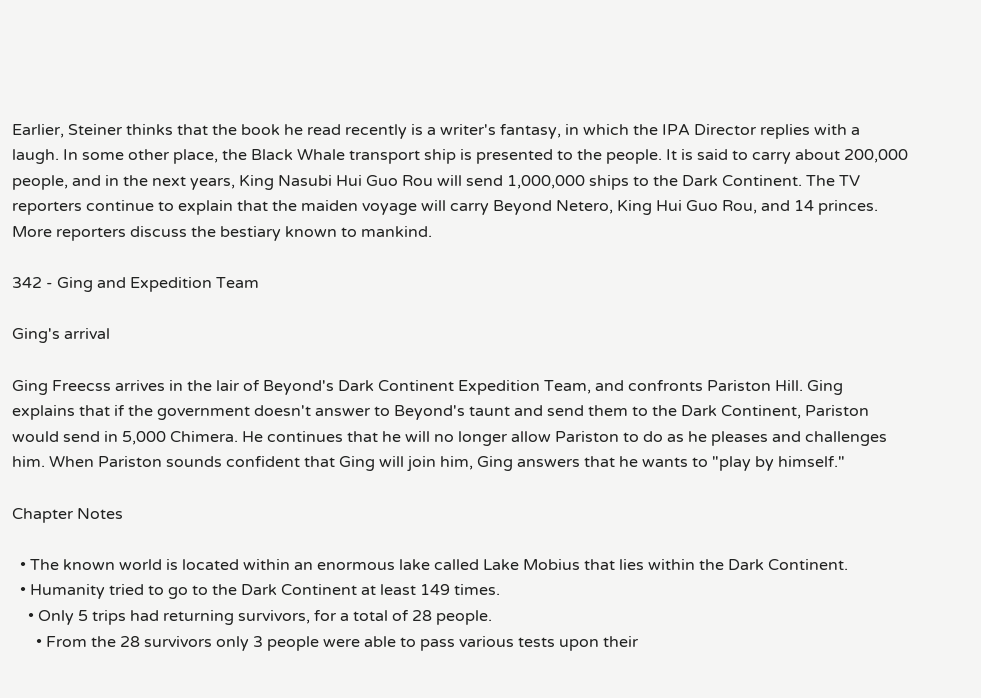Earlier, Steiner thinks that the book he read recently is a writer's fantasy, in which the IPA Director replies with a laugh. In some other place, the Black Whale transport ship is presented to the people. It is said to carry about 200,000 people, and in the next years, King Nasubi Hui Guo Rou will send 1,000,000 ships to the Dark Continent. The TV reporters continue to explain that the maiden voyage will carry Beyond Netero, King Hui Guo Rou, and 14 princes. More reporters discuss the bestiary known to mankind.

342 - Ging and Expedition Team

Ging's arrival

Ging Freecss arrives in the lair of Beyond's Dark Continent Expedition Team, and confronts Pariston Hill. Ging explains that if the government doesn't answer to Beyond's taunt and send them to the Dark Continent, Pariston would send in 5,000 Chimera. He continues that he will no longer allow Pariston to do as he pleases and challenges him. When Pariston sounds confident that Ging will join him, Ging answers that he wants to "play by himself."

Chapter Notes

  • The known world is located within an enormous lake called Lake Mobius that lies within the Dark Continent.
  • Humanity tried to go to the Dark Continent at least 149 times.
    • Only 5 trips had returning survivors, for a total of 28 people.
      • From the 28 survivors only 3 people were able to pass various tests upon their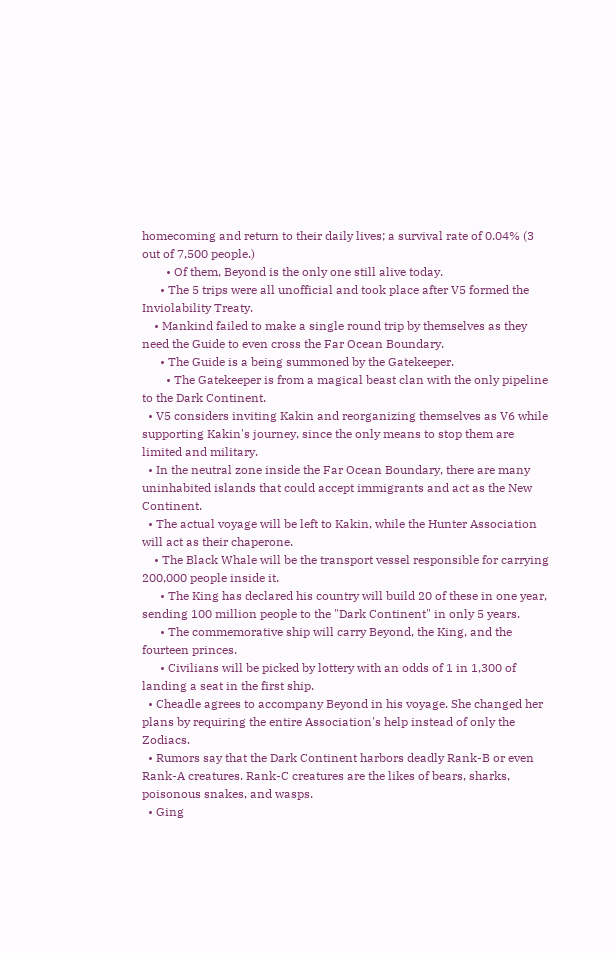homecoming and return to their daily lives; a survival rate of 0.04% (3 out of 7,500 people.)
        • Of them, Beyond is the only one still alive today.
      • The 5 trips were all unofficial and took place after V5 formed the Inviolability Treaty.
    • Mankind failed to make a single round trip by themselves as they need the Guide to even cross the Far Ocean Boundary.
      • The Guide is a being summoned by the Gatekeeper.
        • The Gatekeeper is from a magical beast clan with the only pipeline to the Dark Continent.
  • V5 considers inviting Kakin and reorganizing themselves as V6 while supporting Kakin's journey, since the only means to stop them are limited and military.
  • In the neutral zone inside the Far Ocean Boundary, there are many uninhabited islands that could accept immigrants and act as the New Continent.
  • The actual voyage will be left to Kakin, while the Hunter Association will act as their chaperone.
    • The Black Whale will be the transport vessel responsible for carrying 200,000 people inside it.
      • The King has declared his country will build 20 of these in one year, sending 100 million people to the "Dark Continent" in only 5 years.
      • The commemorative ship will carry Beyond, the King, and the fourteen princes.
      • Civilians will be picked by lottery with an odds of 1 in 1,300 of landing a seat in the first ship.
  • Cheadle agrees to accompany Beyond in his voyage. She changed her plans by requiring the entire Association's help instead of only the Zodiacs.
  • Rumors say that the Dark Continent harbors deadly Rank-B or even Rank-A creatures. Rank-C creatures are the likes of bears, sharks, poisonous snakes, and wasps.
  • Ging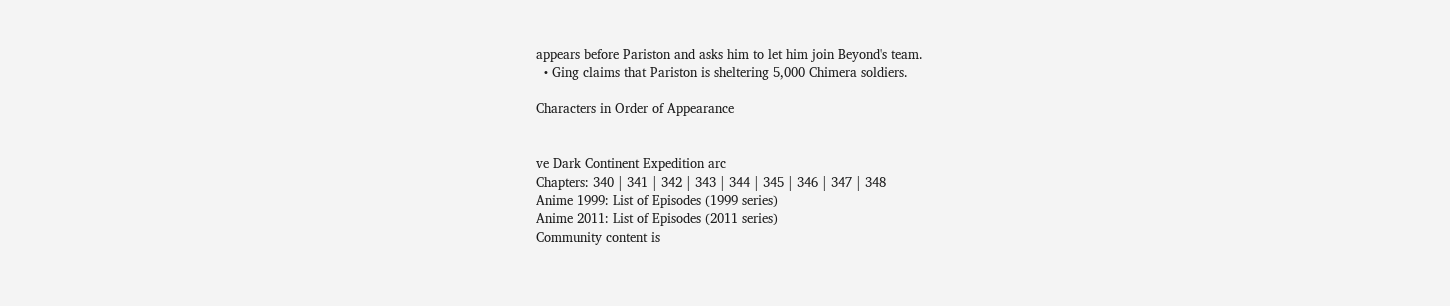appears before Pariston and asks him to let him join Beyond's team.
  • Ging claims that Pariston is sheltering 5,000 Chimera soldiers.

Characters in Order of Appearance


ve Dark Continent Expedition arc
Chapters: 340 | 341 | 342 | 343 | 344 | 345 | 346 | 347 | 348
Anime 1999: List of Episodes (1999 series)
Anime 2011: List of Episodes (2011 series)
Community content is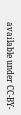available under CC-BY-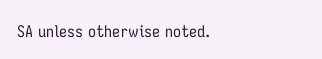SA unless otherwise noted.